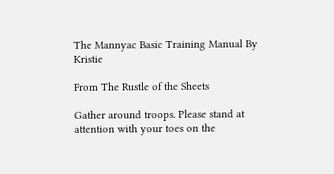The Mannyac Basic Training Manual By Kristie

From The Rustle of the Sheets

Gather around troops. Please stand at attention with your toes on the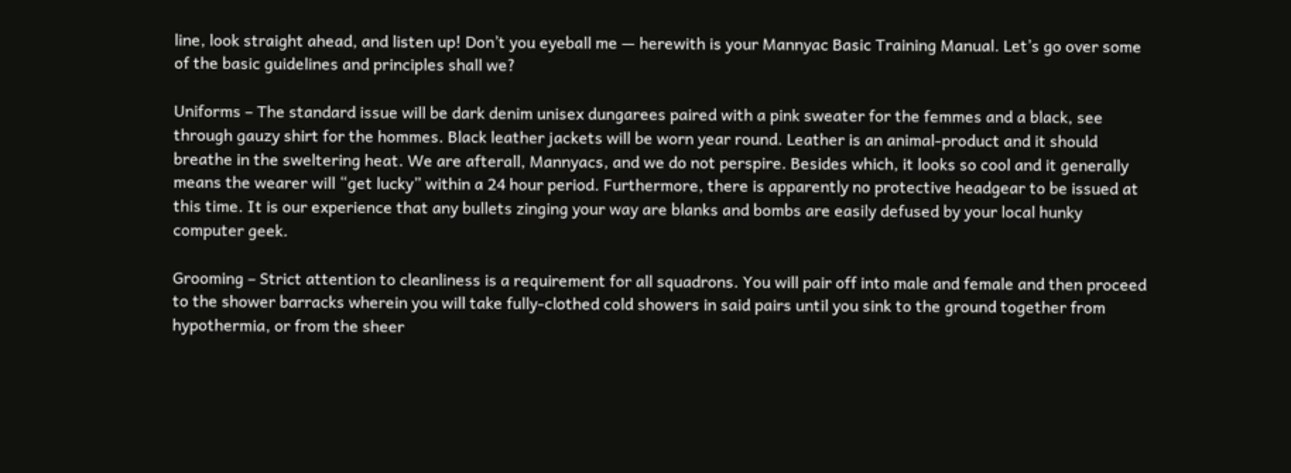line, look straight ahead, and listen up! Don’t you eyeball me — herewith is your Mannyac Basic Training Manual. Let’s go over some of the basic guidelines and principles shall we?

Uniforms – The standard issue will be dark denim unisex dungarees paired with a pink sweater for the femmes and a black, see through gauzy shirt for the hommes. Black leather jackets will be worn year round. Leather is an animal-product and it should breathe in the sweltering heat. We are afterall, Mannyacs, and we do not perspire. Besides which, it looks so cool and it generally means the wearer will “get lucky” within a 24 hour period. Furthermore, there is apparently no protective headgear to be issued at this time. It is our experience that any bullets zinging your way are blanks and bombs are easily defused by your local hunky computer geek.

Grooming – Strict attention to cleanliness is a requirement for all squadrons. You will pair off into male and female and then proceed to the shower barracks wherein you will take fully-clothed cold showers in said pairs until you sink to the ground together from hypothermia, or from the sheer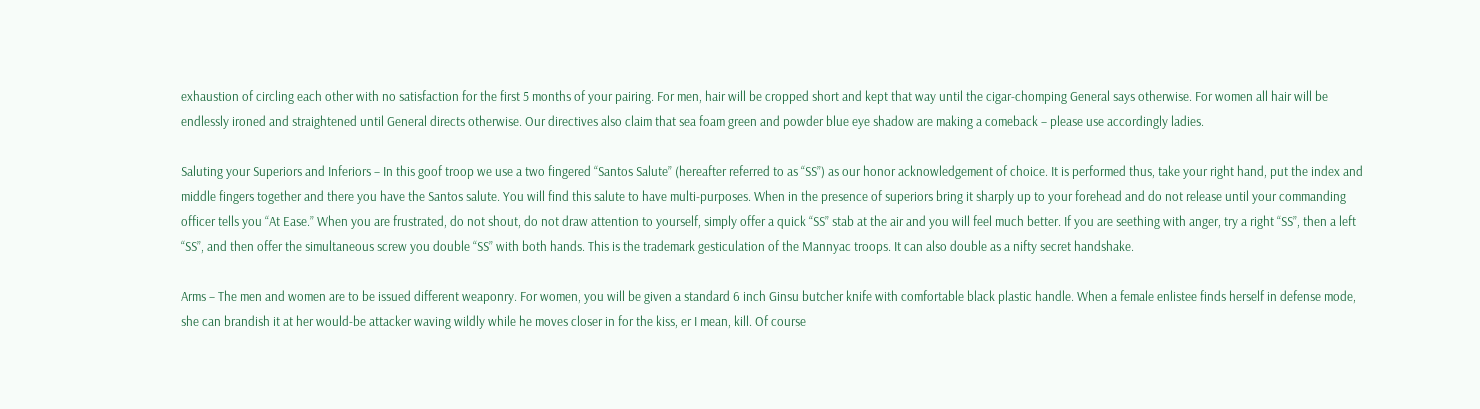exhaustion of circling each other with no satisfaction for the first 5 months of your pairing. For men, hair will be cropped short and kept that way until the cigar-chomping General says otherwise. For women all hair will be endlessly ironed and straightened until General directs otherwise. Our directives also claim that sea foam green and powder blue eye shadow are making a comeback – please use accordingly ladies.

Saluting your Superiors and Inferiors – In this goof troop we use a two fingered “Santos Salute” (hereafter referred to as “SS”) as our honor acknowledgement of choice. It is performed thus, take your right hand, put the index and middle fingers together and there you have the Santos salute. You will find this salute to have multi-purposes. When in the presence of superiors bring it sharply up to your forehead and do not release until your commanding officer tells you “At Ease.” When you are frustrated, do not shout, do not draw attention to yourself, simply offer a quick “SS” stab at the air and you will feel much better. If you are seething with anger, try a right “SS”, then a left “SS”, and then offer the simultaneous screw you double “SS” with both hands. This is the trademark gesticulation of the Mannyac troops. It can also double as a nifty secret handshake.

Arms – The men and women are to be issued different weaponry. For women, you will be given a standard 6 inch Ginsu butcher knife with comfortable black plastic handle. When a female enlistee finds herself in defense mode, she can brandish it at her would-be attacker waving wildly while he moves closer in for the kiss, er I mean, kill. Of course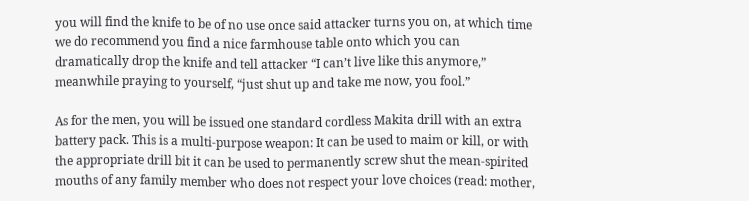you will find the knife to be of no use once said attacker turns you on, at which time we do recommend you find a nice farmhouse table onto which you can dramatically drop the knife and tell attacker “I can’t live like this anymore,” meanwhile praying to yourself, “just shut up and take me now, you fool.”

As for the men, you will be issued one standard cordless Makita drill with an extra battery pack. This is a multi-purpose weapon: It can be used to maim or kill, or with the appropriate drill bit it can be used to permanently screw shut the mean-spirited mouths of any family member who does not respect your love choices (read: mother,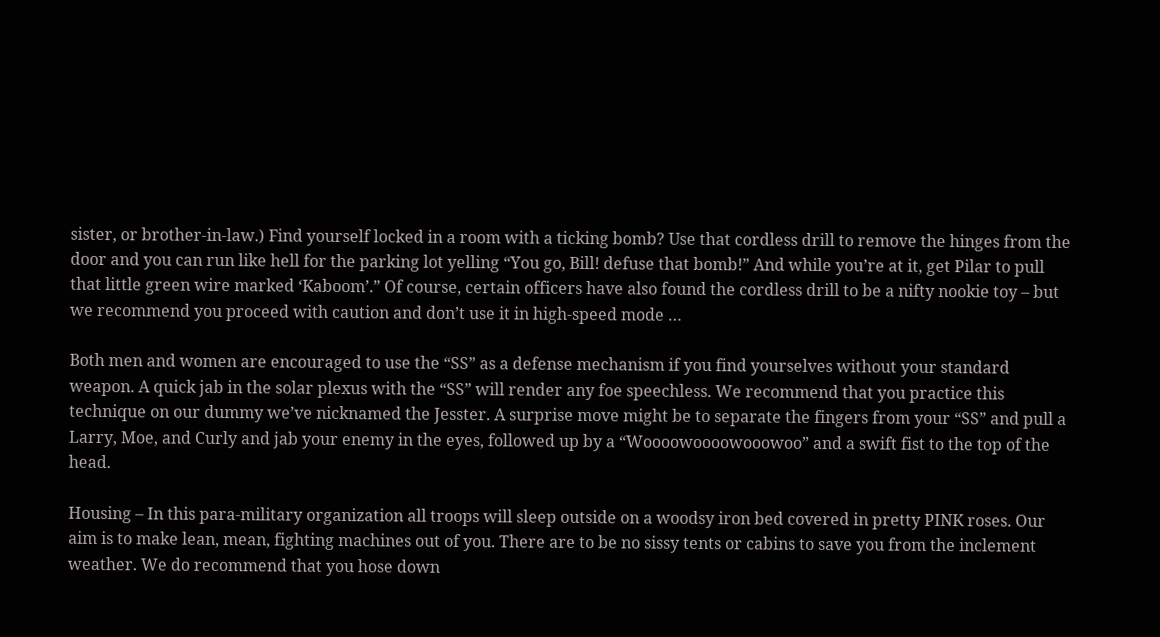sister, or brother-in-law.) Find yourself locked in a room with a ticking bomb? Use that cordless drill to remove the hinges from the door and you can run like hell for the parking lot yelling “You go, Bill! defuse that bomb!” And while you’re at it, get Pilar to pull that little green wire marked ‘Kaboom’.” Of course, certain officers have also found the cordless drill to be a nifty nookie toy – but we recommend you proceed with caution and don’t use it in high-speed mode …

Both men and women are encouraged to use the “SS” as a defense mechanism if you find yourselves without your standard weapon. A quick jab in the solar plexus with the “SS” will render any foe speechless. We recommend that you practice this technique on our dummy we’ve nicknamed the Jesster. A surprise move might be to separate the fingers from your “SS” and pull a Larry, Moe, and Curly and jab your enemy in the eyes, followed up by a “Woooowoooowooowoo” and a swift fist to the top of the head.

Housing – In this para-military organization all troops will sleep outside on a woodsy iron bed covered in pretty PINK roses. Our aim is to make lean, mean, fighting machines out of you. There are to be no sissy tents or cabins to save you from the inclement weather. We do recommend that you hose down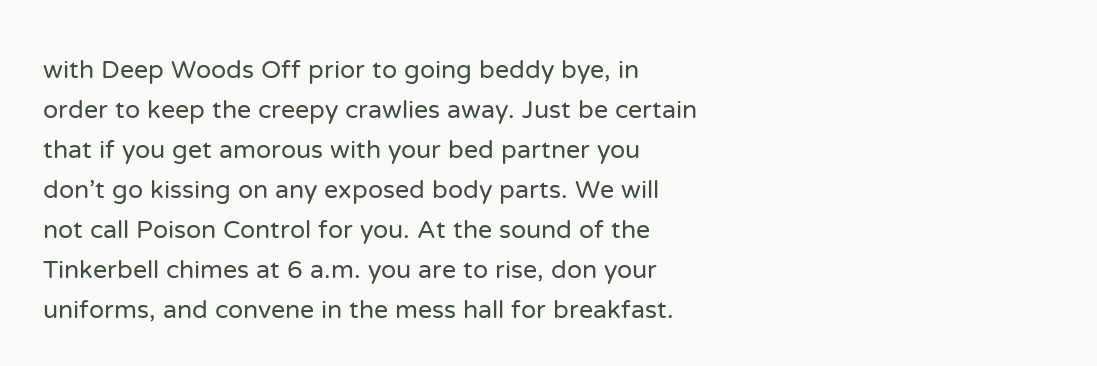with Deep Woods Off prior to going beddy bye, in order to keep the creepy crawlies away. Just be certain that if you get amorous with your bed partner you don’t go kissing on any exposed body parts. We will not call Poison Control for you. At the sound of the Tinkerbell chimes at 6 a.m. you are to rise, don your uniforms, and convene in the mess hall for breakfast.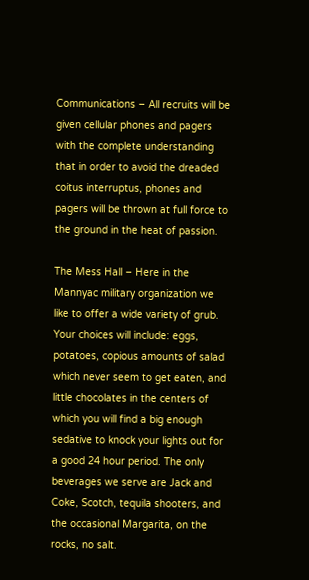Communications – All recruits will be given cellular phones and pagers with the complete understanding that in order to avoid the dreaded coitus interruptus, phones and pagers will be thrown at full force to the ground in the heat of passion.

The Mess Hall – Here in the Mannyac military organization we like to offer a wide variety of grub. Your choices will include: eggs, potatoes, copious amounts of salad which never seem to get eaten, and little chocolates in the centers of which you will find a big enough sedative to knock your lights out for a good 24 hour period. The only beverages we serve are Jack and Coke, Scotch, tequila shooters, and the occasional Margarita, on the rocks, no salt.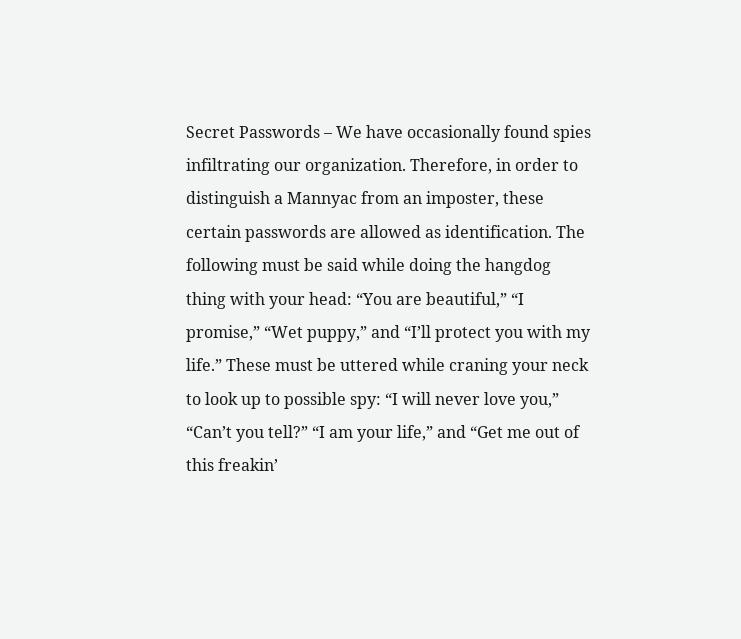Secret Passwords – We have occasionally found spies infiltrating our organization. Therefore, in order to distinguish a Mannyac from an imposter, these certain passwords are allowed as identification. The following must be said while doing the hangdog thing with your head: “You are beautiful,” “I promise,” “Wet puppy,” and “I’ll protect you with my life.” These must be uttered while craning your neck to look up to possible spy: “I will never love you,” “Can’t you tell?” “I am your life,” and “Get me out of this freakin’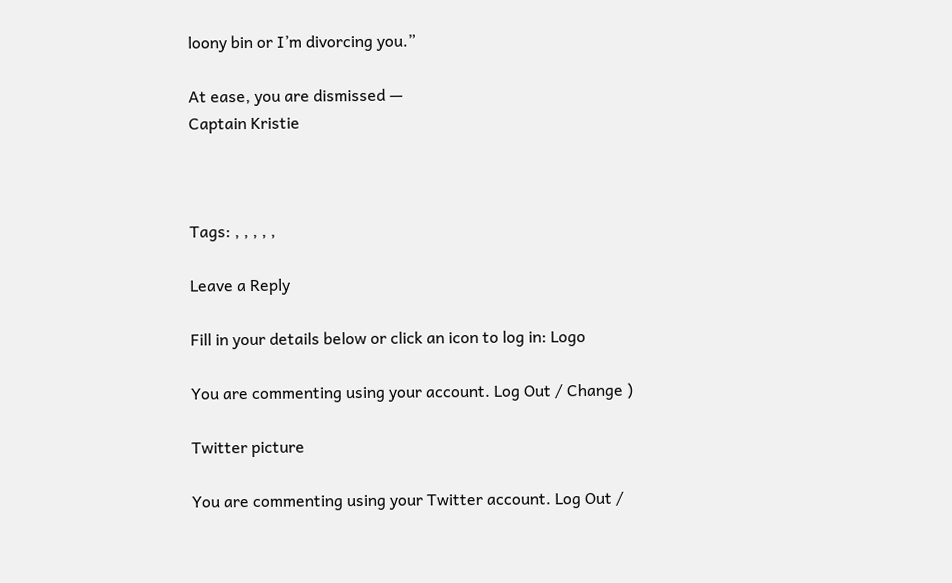loony bin or I’m divorcing you.”

At ease, you are dismissed —
Captain Kristie



Tags: , , , , ,

Leave a Reply

Fill in your details below or click an icon to log in: Logo

You are commenting using your account. Log Out / Change )

Twitter picture

You are commenting using your Twitter account. Log Out /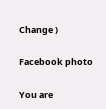Change )

Facebook photo

You are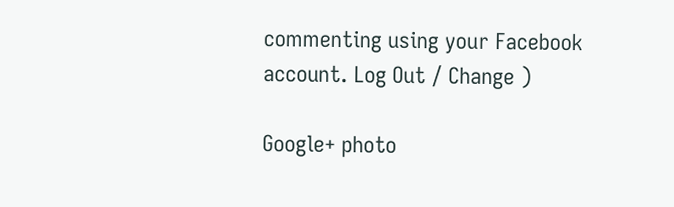commenting using your Facebook account. Log Out / Change )

Google+ photo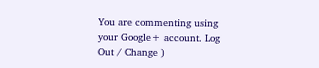You are commenting using your Google+ account. Log Out / Change )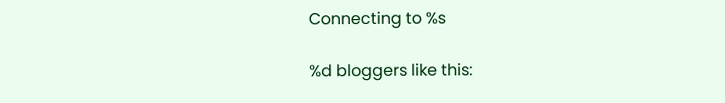Connecting to %s

%d bloggers like this: